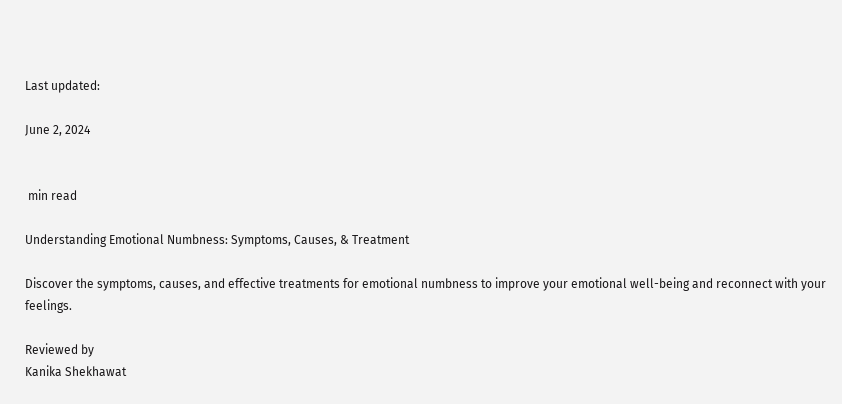Last updated:

June 2, 2024


 min read

Understanding Emotional Numbness: Symptoms, Causes, & Treatment

Discover the symptoms, causes, and effective treatments for emotional numbness to improve your emotional well-being and reconnect with your feelings.

Reviewed by
Kanika Shekhawat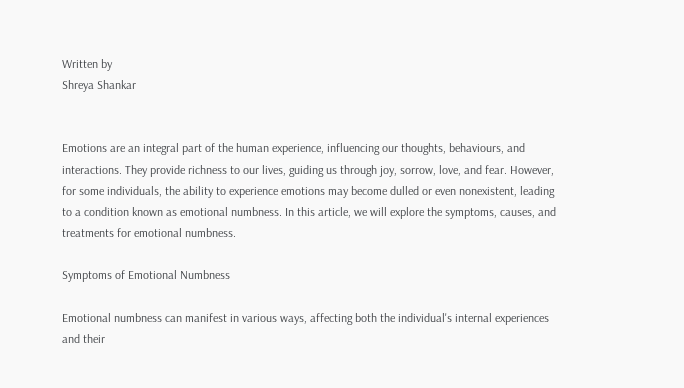Written by
Shreya Shankar


Emotions are an integral part of the human experience, influencing our thoughts, behaviours, and interactions. They provide richness to our lives, guiding us through joy, sorrow, love, and fear. However, for some individuals, the ability to experience emotions may become dulled or even nonexistent, leading to a condition known as emotional numbness. In this article, we will explore the symptoms, causes, and treatments for emotional numbness.

Symptoms of Emotional Numbness

Emotional numbness can manifest in various ways, affecting both the individual's internal experiences and their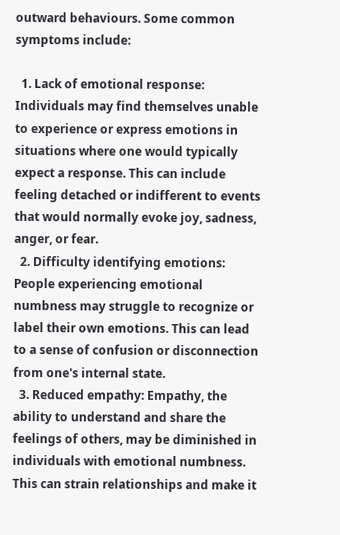outward behaviours. Some common symptoms include:

  1. Lack of emotional response: Individuals may find themselves unable to experience or express emotions in situations where one would typically expect a response. This can include feeling detached or indifferent to events that would normally evoke joy, sadness, anger, or fear.
  2. Difficulty identifying emotions: People experiencing emotional numbness may struggle to recognize or label their own emotions. This can lead to a sense of confusion or disconnection from one's internal state.
  3. Reduced empathy: Empathy, the ability to understand and share the feelings of others, may be diminished in individuals with emotional numbness. This can strain relationships and make it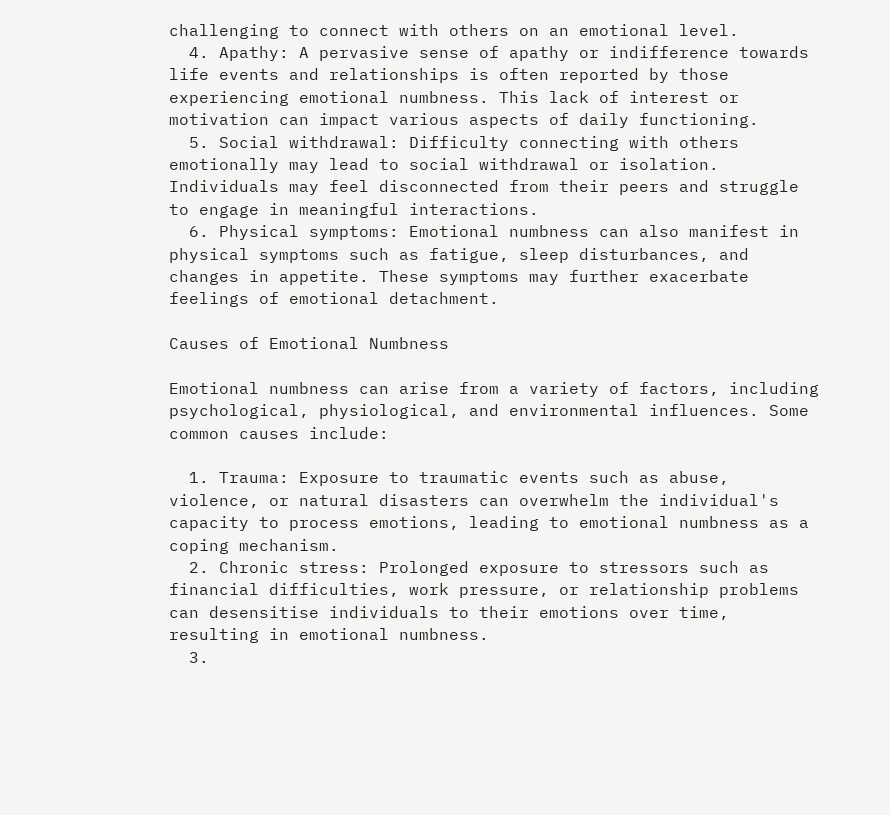challenging to connect with others on an emotional level.
  4. Apathy: A pervasive sense of apathy or indifference towards life events and relationships is often reported by those experiencing emotional numbness. This lack of interest or motivation can impact various aspects of daily functioning.
  5. Social withdrawal: Difficulty connecting with others emotionally may lead to social withdrawal or isolation. Individuals may feel disconnected from their peers and struggle to engage in meaningful interactions.
  6. Physical symptoms: Emotional numbness can also manifest in physical symptoms such as fatigue, sleep disturbances, and changes in appetite. These symptoms may further exacerbate feelings of emotional detachment.

Causes of Emotional Numbness

Emotional numbness can arise from a variety of factors, including psychological, physiological, and environmental influences. Some common causes include:

  1. Trauma: Exposure to traumatic events such as abuse, violence, or natural disasters can overwhelm the individual's capacity to process emotions, leading to emotional numbness as a coping mechanism.
  2. Chronic stress: Prolonged exposure to stressors such as financial difficulties, work pressure, or relationship problems can desensitise individuals to their emotions over time, resulting in emotional numbness.
  3.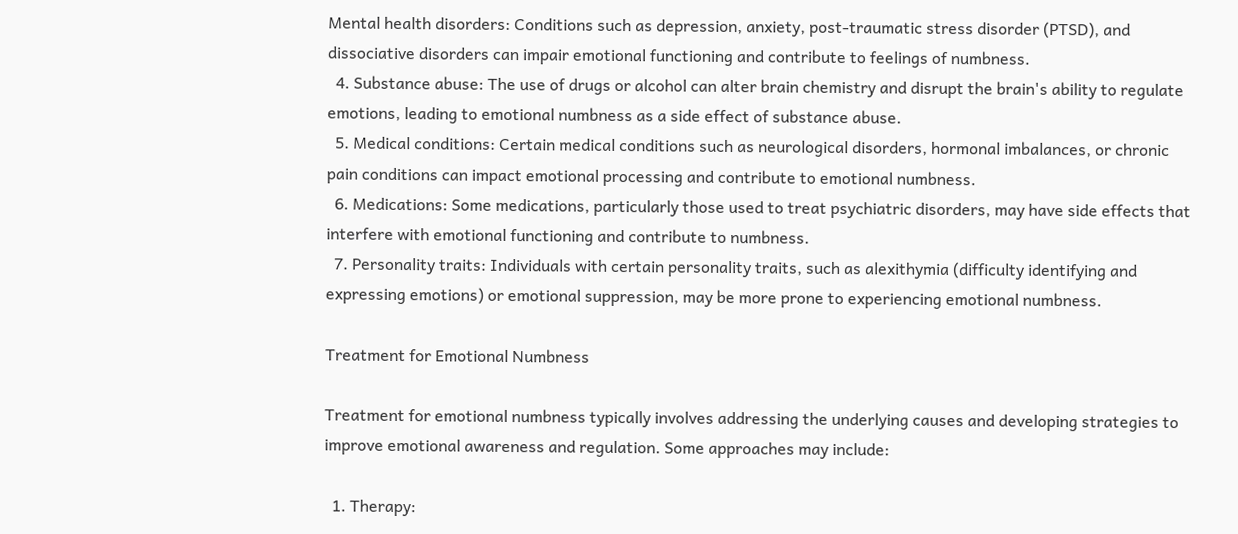Mental health disorders: Conditions such as depression, anxiety, post-traumatic stress disorder (PTSD), and dissociative disorders can impair emotional functioning and contribute to feelings of numbness.
  4. Substance abuse: The use of drugs or alcohol can alter brain chemistry and disrupt the brain's ability to regulate emotions, leading to emotional numbness as a side effect of substance abuse.
  5. Medical conditions: Certain medical conditions such as neurological disorders, hormonal imbalances, or chronic pain conditions can impact emotional processing and contribute to emotional numbness.
  6. Medications: Some medications, particularly those used to treat psychiatric disorders, may have side effects that interfere with emotional functioning and contribute to numbness.
  7. Personality traits: Individuals with certain personality traits, such as alexithymia (difficulty identifying and expressing emotions) or emotional suppression, may be more prone to experiencing emotional numbness.

Treatment for Emotional Numbness

Treatment for emotional numbness typically involves addressing the underlying causes and developing strategies to improve emotional awareness and regulation. Some approaches may include:

  1. Therapy: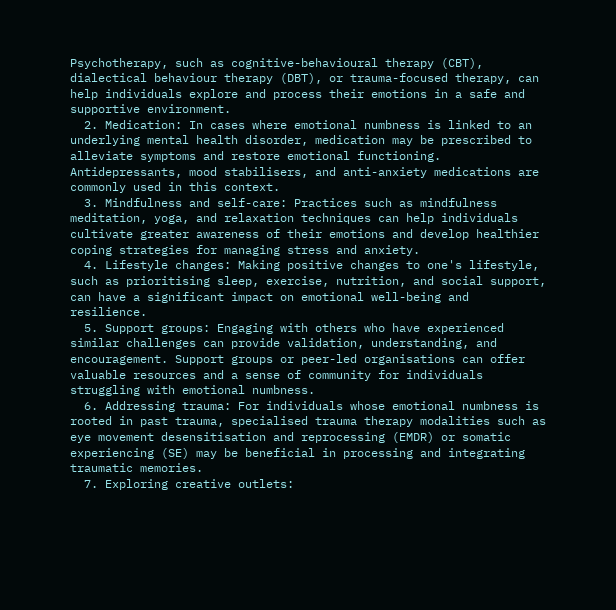Psychotherapy, such as cognitive-behavioural therapy (CBT), dialectical behaviour therapy (DBT), or trauma-focused therapy, can help individuals explore and process their emotions in a safe and supportive environment.
  2. Medication: In cases where emotional numbness is linked to an underlying mental health disorder, medication may be prescribed to alleviate symptoms and restore emotional functioning. Antidepressants, mood stabilisers, and anti-anxiety medications are commonly used in this context.
  3. Mindfulness and self-care: Practices such as mindfulness meditation, yoga, and relaxation techniques can help individuals cultivate greater awareness of their emotions and develop healthier coping strategies for managing stress and anxiety.
  4. Lifestyle changes: Making positive changes to one's lifestyle, such as prioritising sleep, exercise, nutrition, and social support, can have a significant impact on emotional well-being and resilience.
  5. Support groups: Engaging with others who have experienced similar challenges can provide validation, understanding, and encouragement. Support groups or peer-led organisations can offer valuable resources and a sense of community for individuals struggling with emotional numbness.
  6. Addressing trauma: For individuals whose emotional numbness is rooted in past trauma, specialised trauma therapy modalities such as eye movement desensitisation and reprocessing (EMDR) or somatic experiencing (SE) may be beneficial in processing and integrating traumatic memories.
  7. Exploring creative outlets: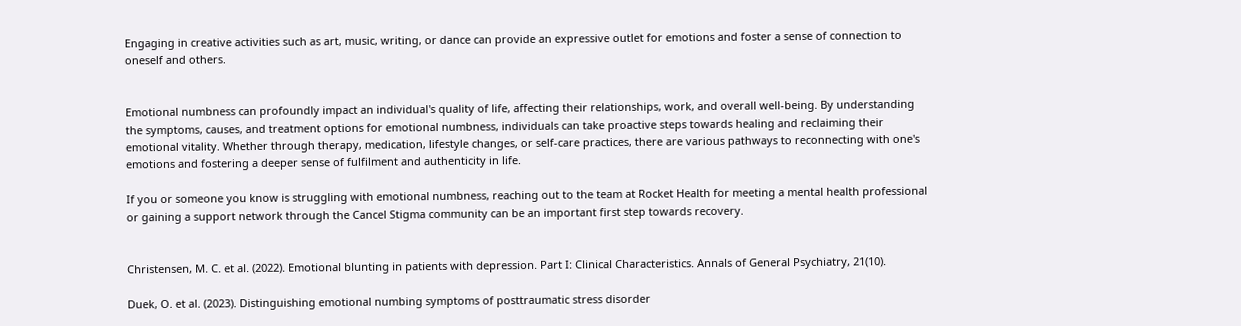Engaging in creative activities such as art, music, writing, or dance can provide an expressive outlet for emotions and foster a sense of connection to oneself and others.


Emotional numbness can profoundly impact an individual's quality of life, affecting their relationships, work, and overall well-being. By understanding the symptoms, causes, and treatment options for emotional numbness, individuals can take proactive steps towards healing and reclaiming their emotional vitality. Whether through therapy, medication, lifestyle changes, or self-care practices, there are various pathways to reconnecting with one's emotions and fostering a deeper sense of fulfilment and authenticity in life.

If you or someone you know is struggling with emotional numbness, reaching out to the team at Rocket Health for meeting a mental health professional or gaining a support network through the Cancel Stigma community can be an important first step towards recovery.


Christensen, M. C. et al. (2022). Emotional blunting in patients with depression. Part I: Clinical Characteristics. Annals of General Psychiatry, 21(10).

Duek, O. et al. (2023). Distinguishing emotional numbing symptoms of posttraumatic stress disorder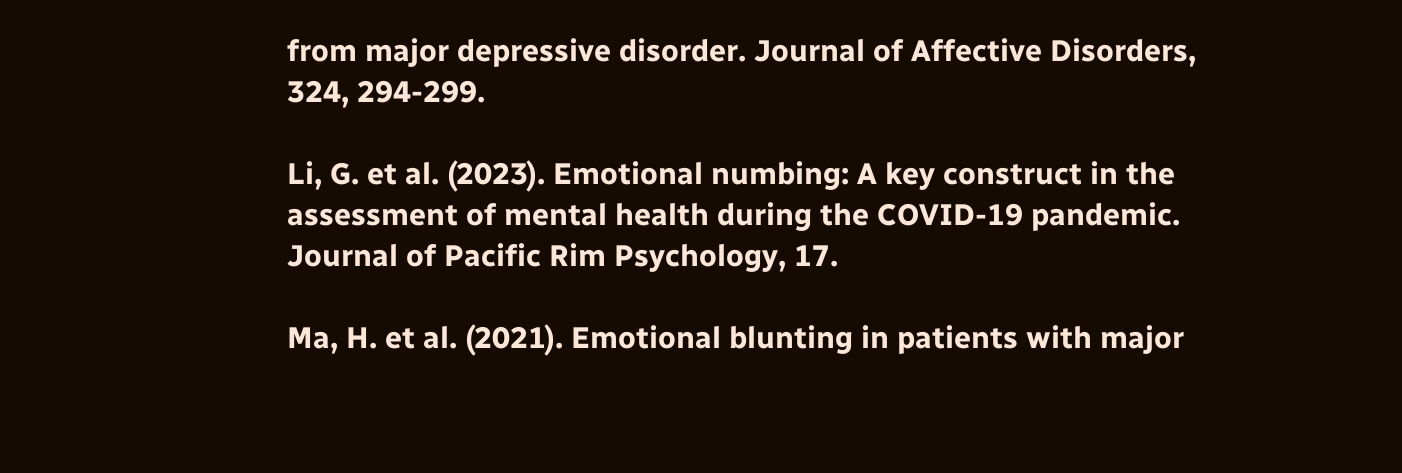from major depressive disorder. Journal of Affective Disorders, 324, 294-299.

Li, G. et al. (2023). Emotional numbing: A key construct in the assessment of mental health during the COVID-19 pandemic. Journal of Pacific Rim Psychology, 17.

Ma, H. et al. (2021). Emotional blunting in patients with major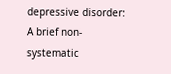depressive disorder: A brief non-systematic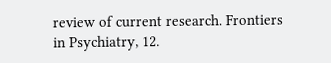review of current research. Frontiers in Psychiatry, 12.